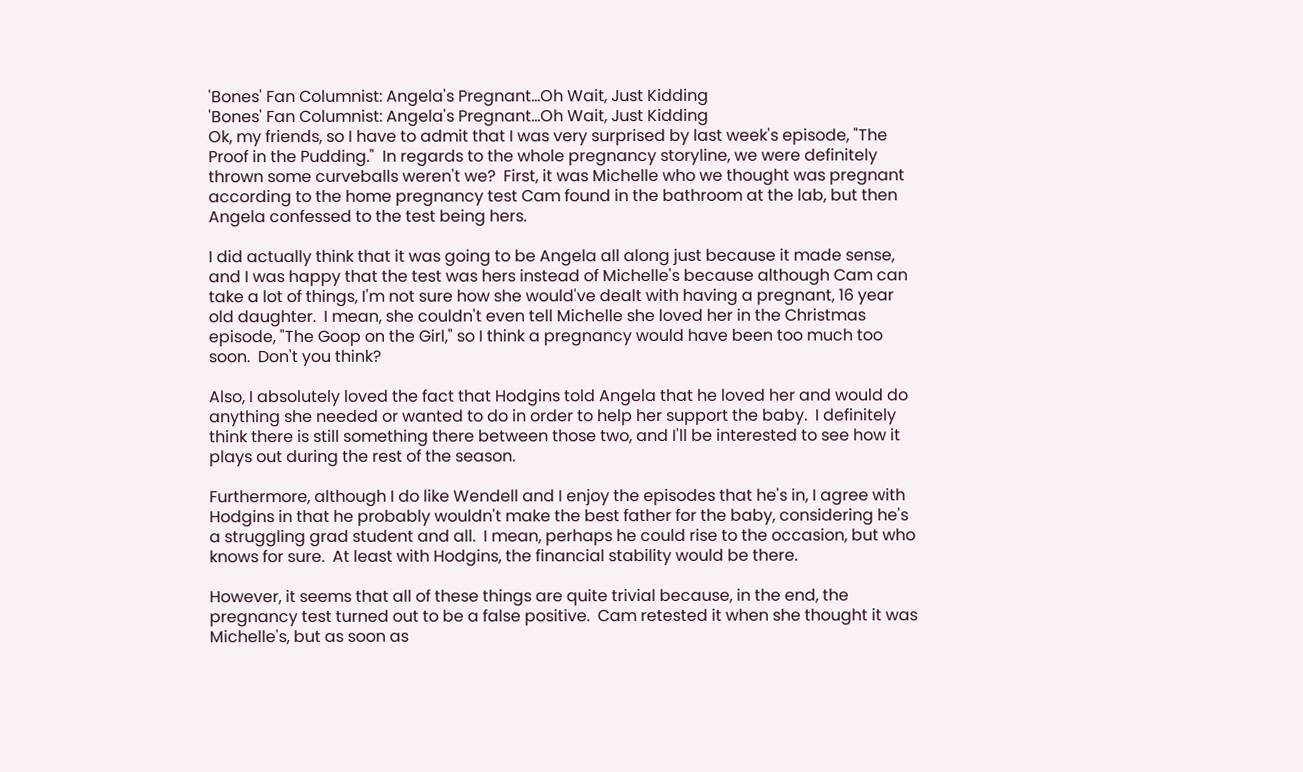'Bones' Fan Columnist: Angela's Pregnant...Oh Wait, Just Kidding
'Bones' Fan Columnist: Angela's Pregnant...Oh Wait, Just Kidding
Ok, my friends, so I have to admit that I was very surprised by last week's episode, "The Proof in the Pudding."  In regards to the whole pregnancy storyline, we were definitely thrown some curveballs weren't we?  First, it was Michelle who we thought was pregnant according to the home pregnancy test Cam found in the bathroom at the lab, but then Angela confessed to the test being hers.

I did actually think that it was going to be Angela all along just because it made sense, and I was happy that the test was hers instead of Michelle's because although Cam can take a lot of things, I'm not sure how she would've dealt with having a pregnant, 16 year old daughter.  I mean, she couldn't even tell Michelle she loved her in the Christmas episode, "The Goop on the Girl," so I think a pregnancy would have been too much too soon.  Don't you think?

Also, I absolutely loved the fact that Hodgins told Angela that he loved her and would do anything she needed or wanted to do in order to help her support the baby.  I definitely think there is still something there between those two, and I'll be interested to see how it plays out during the rest of the season.

Furthermore, although I do like Wendell and I enjoy the episodes that he's in, I agree with Hodgins in that he probably wouldn't make the best father for the baby, considering he's a struggling grad student and all.  I mean, perhaps he could rise to the occasion, but who knows for sure.  At least with Hodgins, the financial stability would be there.

However, it seems that all of these things are quite trivial because, in the end, the pregnancy test turned out to be a false positive.  Cam retested it when she thought it was Michelle's, but as soon as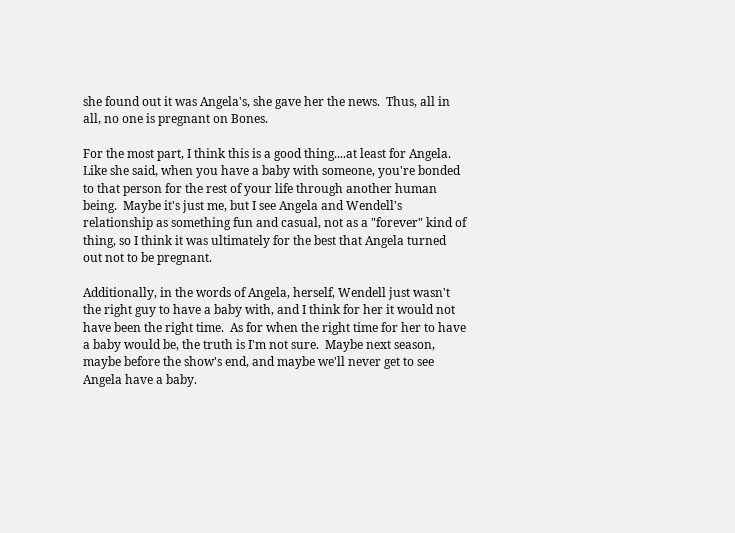she found out it was Angela's, she gave her the news.  Thus, all in all, no one is pregnant on Bones.

For the most part, I think this is a good thing....at least for Angela.  Like she said, when you have a baby with someone, you're bonded to that person for the rest of your life through another human being.  Maybe it's just me, but I see Angela and Wendell's relationship as something fun and casual, not as a "forever" kind of thing, so I think it was ultimately for the best that Angela turned out not to be pregnant.

Additionally, in the words of Angela, herself, Wendell just wasn't the right guy to have a baby with, and I think for her it would not have been the right time.  As for when the right time for her to have a baby would be, the truth is I'm not sure.  Maybe next season, maybe before the show's end, and maybe we'll never get to see Angela have a baby.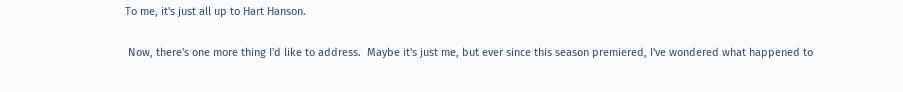To me, it's just all up to Hart Hanson.

 Now, there's one more thing I'd like to address.  Maybe it's just me, but ever since this season premiered, I've wondered what happened to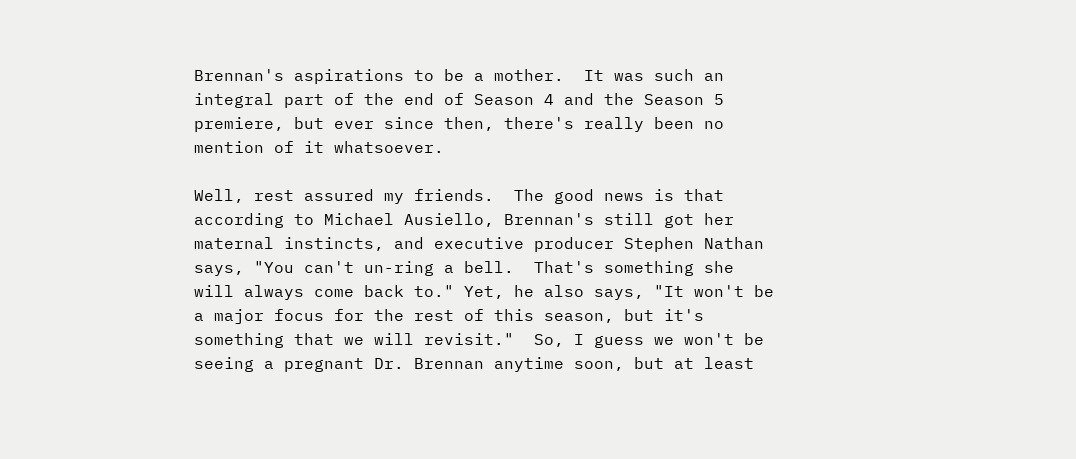Brennan's aspirations to be a mother.  It was such an integral part of the end of Season 4 and the Season 5 premiere, but ever since then, there's really been no mention of it whatsoever.

Well, rest assured my friends.  The good news is that according to Michael Ausiello, Brennan's still got her maternal instincts, and executive producer Stephen Nathan says, "You can't un-ring a bell.  That's something she will always come back to." Yet, he also says, "It won't be a major focus for the rest of this season, but it's something that we will revisit."  So, I guess we won't be seeing a pregnant Dr. Brennan anytime soon, but at least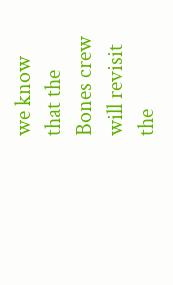we know that the Bones crew will revisit the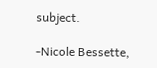subject.

-Nicole Bessette,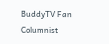BuddyTV Fan Columnist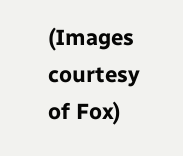(Images courtesy of Fox)